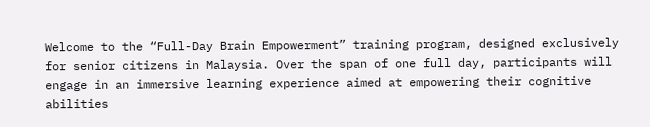Welcome to the “Full-Day Brain Empowerment” training program, designed exclusively for senior citizens in Malaysia. Over the span of one full day, participants will engage in an immersive learning experience aimed at empowering their cognitive abilities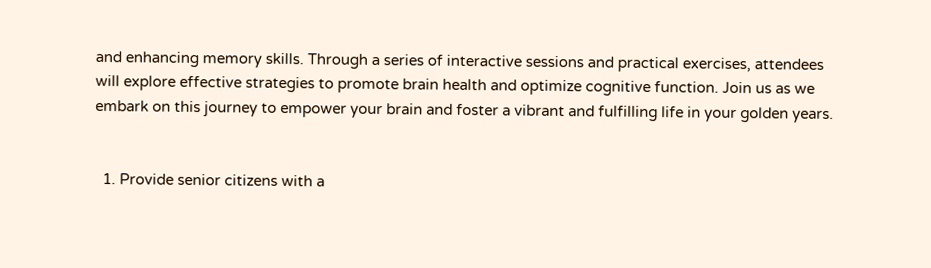and enhancing memory skills. Through a series of interactive sessions and practical exercises, attendees will explore effective strategies to promote brain health and optimize cognitive function. Join us as we embark on this journey to empower your brain and foster a vibrant and fulfilling life in your golden years.


  1. Provide senior citizens with a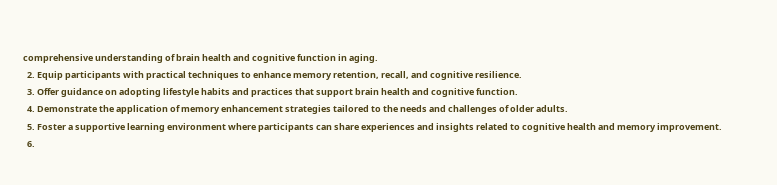comprehensive understanding of brain health and cognitive function in aging.
  2. Equip participants with practical techniques to enhance memory retention, recall, and cognitive resilience.
  3. Offer guidance on adopting lifestyle habits and practices that support brain health and cognitive function.
  4. Demonstrate the application of memory enhancement strategies tailored to the needs and challenges of older adults.
  5. Foster a supportive learning environment where participants can share experiences and insights related to cognitive health and memory improvement.
  6.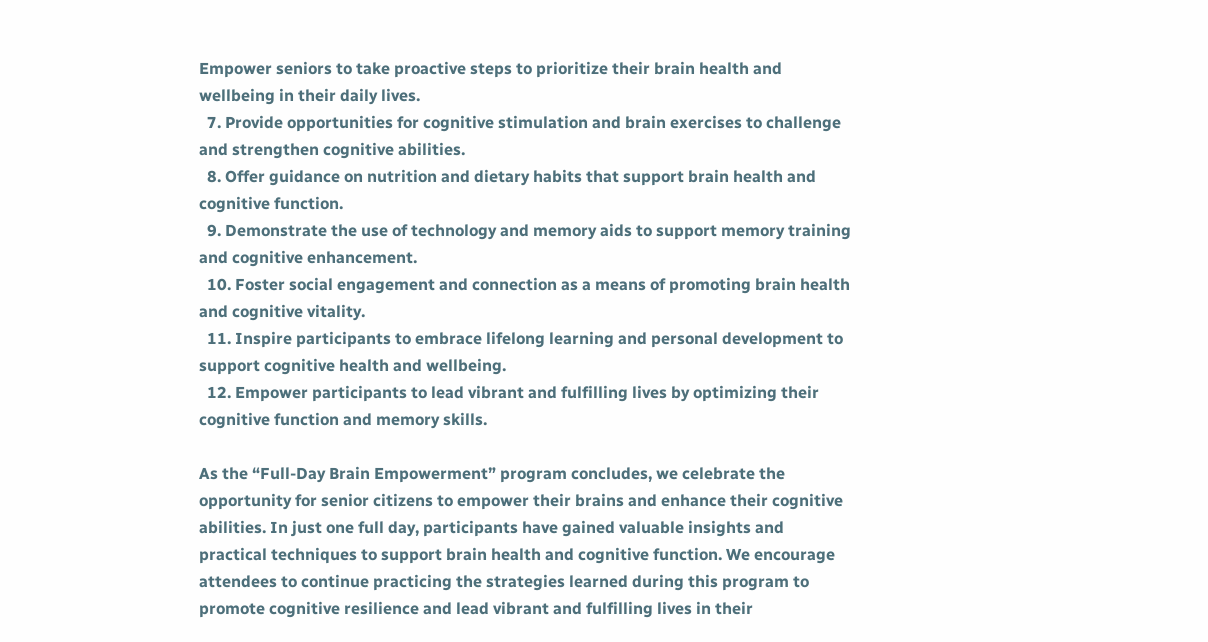Empower seniors to take proactive steps to prioritize their brain health and wellbeing in their daily lives.
  7. Provide opportunities for cognitive stimulation and brain exercises to challenge and strengthen cognitive abilities.
  8. Offer guidance on nutrition and dietary habits that support brain health and cognitive function.
  9. Demonstrate the use of technology and memory aids to support memory training and cognitive enhancement.
  10. Foster social engagement and connection as a means of promoting brain health and cognitive vitality.
  11. Inspire participants to embrace lifelong learning and personal development to support cognitive health and wellbeing.
  12. Empower participants to lead vibrant and fulfilling lives by optimizing their cognitive function and memory skills.

As the “Full-Day Brain Empowerment” program concludes, we celebrate the opportunity for senior citizens to empower their brains and enhance their cognitive abilities. In just one full day, participants have gained valuable insights and practical techniques to support brain health and cognitive function. We encourage attendees to continue practicing the strategies learned during this program to promote cognitive resilience and lead vibrant and fulfilling lives in their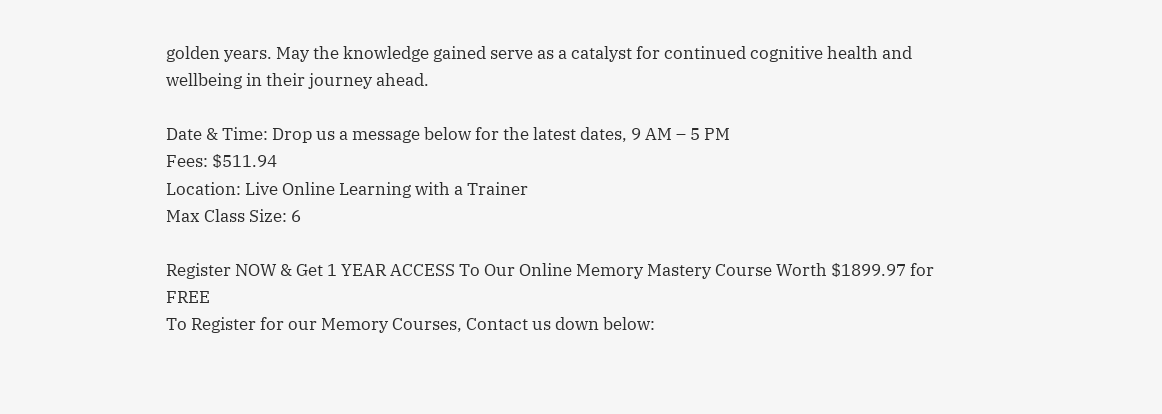golden years. May the knowledge gained serve as a catalyst for continued cognitive health and wellbeing in their journey ahead.

Date & Time: Drop us a message below for the latest dates, 9 AM – 5 PM
Fees: $511.94
Location: Live Online Learning with a Trainer
Max Class Size: 6

Register NOW & Get 1 YEAR ACCESS To Our Online Memory Mastery Course Worth $1899.97 for FREE
To Register for our Memory Courses, Contact us down below: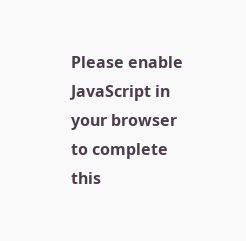Please enable JavaScript in your browser to complete this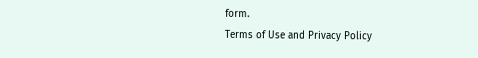form.
Terms of Use and Privacy Policy